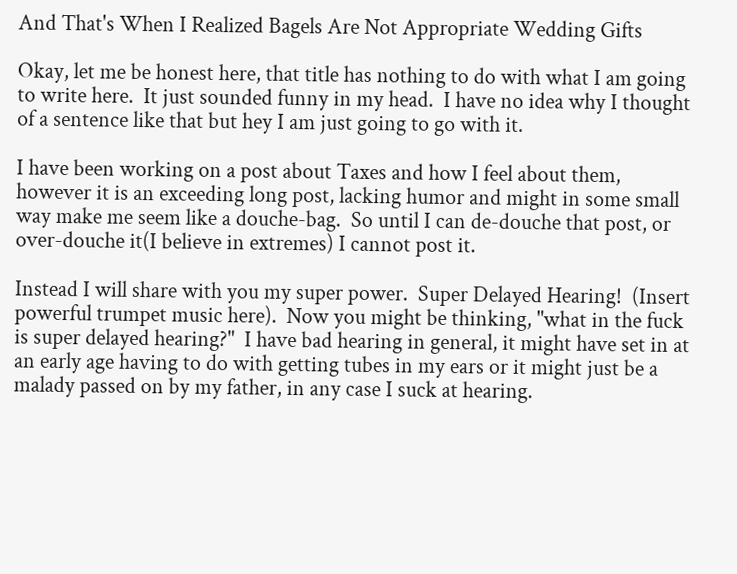And That's When I Realized Bagels Are Not Appropriate Wedding Gifts

Okay, let me be honest here, that title has nothing to do with what I am going to write here.  It just sounded funny in my head.  I have no idea why I thought of a sentence like that but hey I am just going to go with it.

I have been working on a post about Taxes and how I feel about them, however it is an exceeding long post, lacking humor and might in some small way make me seem like a douche-bag.  So until I can de-douche that post, or over-douche it(I believe in extremes) I cannot post it.

Instead I will share with you my super power.  Super Delayed Hearing!  (Insert powerful trumpet music here).  Now you might be thinking, "what in the fuck is super delayed hearing?"  I have bad hearing in general, it might have set in at an early age having to do with getting tubes in my ears or it might just be a malady passed on by my father, in any case I suck at hearing.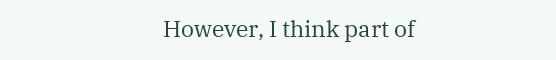However, I think part of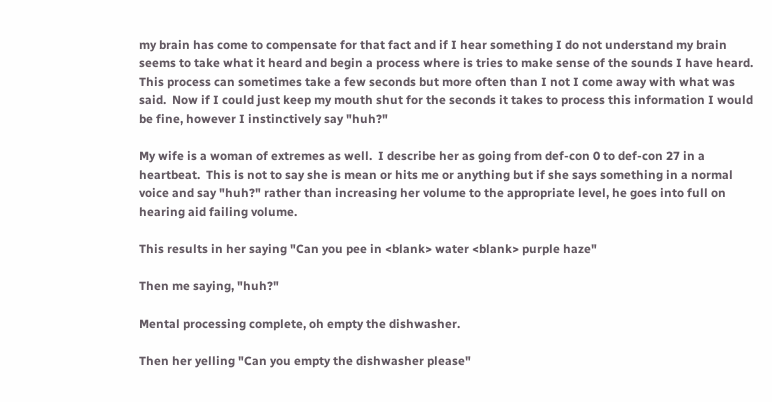my brain has come to compensate for that fact and if I hear something I do not understand my brain seems to take what it heard and begin a process where is tries to make sense of the sounds I have heard.  This process can sometimes take a few seconds but more often than I not I come away with what was said.  Now if I could just keep my mouth shut for the seconds it takes to process this information I would be fine, however I instinctively say "huh?"

My wife is a woman of extremes as well.  I describe her as going from def-con 0 to def-con 27 in a heartbeat.  This is not to say she is mean or hits me or anything but if she says something in a normal voice and say "huh?" rather than increasing her volume to the appropriate level, he goes into full on hearing aid failing volume.

This results in her saying "Can you pee in <blank> water <blank> purple haze"

Then me saying, "huh?"

Mental processing complete, oh empty the dishwasher.

Then her yelling "Can you empty the dishwasher please"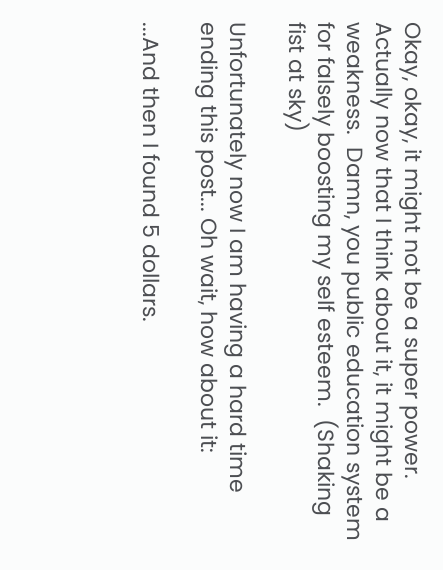Okay, okay, it might not be a super power.  Actually now that I think about it, it might be a weakness.  Damn, you public education system for falsely boosting my self esteem.  (Shaking fist at sky)

Unfortunately now I am having a hard time ending this post... Oh wait, how about it:

...And then I found 5 dollars.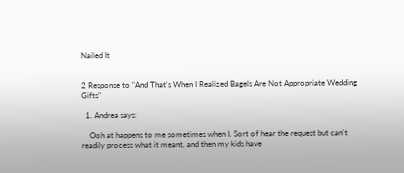Nailed It


2 Response to "And That's When I Realized Bagels Are Not Appropriate Wedding Gifts"

  1. Andrea says:

    Ooh at happens to me sometimes when I. Sort of hear the request but can't readily process what it meant, and then my kids have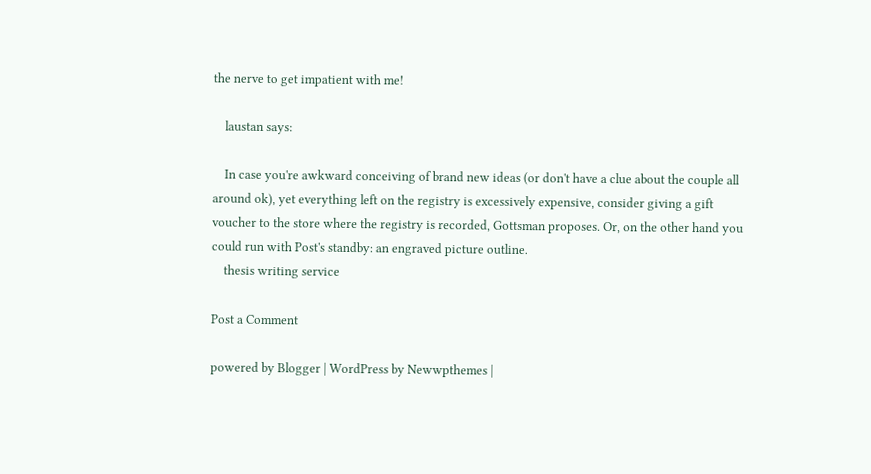the nerve to get impatient with me!

    laustan says:

    In case you're awkward conceiving of brand new ideas (or don't have a clue about the couple all around ok), yet everything left on the registry is excessively expensive, consider giving a gift voucher to the store where the registry is recorded, Gottsman proposes. Or, on the other hand you could run with Post's standby: an engraved picture outline.
    thesis writing service

Post a Comment

powered by Blogger | WordPress by Newwpthemes |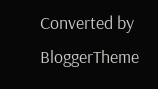Converted by BloggerTheme